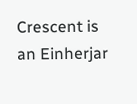Crescent is an Einherjar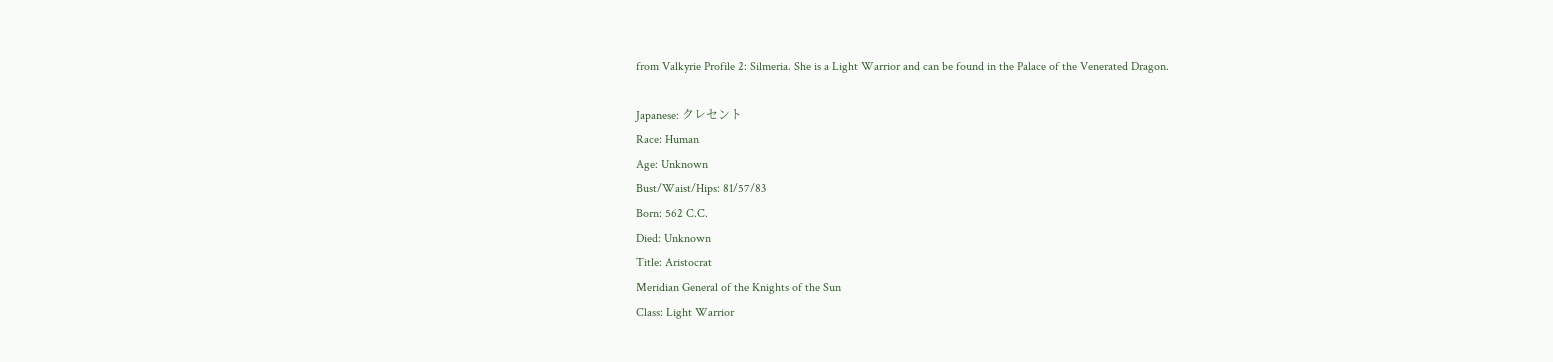from Valkyrie Profile 2: Silmeria. She is a Light Warrior and can be found in the Palace of the Venerated Dragon.

Japanese: クレセント
Race: Human
Age: Unknown
Bust/Waist/Hips: 81/57/83
Born: 562 C.C.
Died: Unknown
Title: Aristocrat
Meridian General of the Knights of the Sun
Class: Light Warrior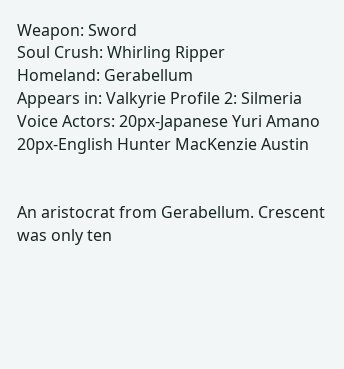Weapon: Sword
Soul Crush: Whirling Ripper
Homeland: Gerabellum
Appears in: Valkyrie Profile 2: Silmeria
Voice Actors: 20px-Japanese Yuri Amano
20px-English Hunter MacKenzie Austin


An aristocrat from Gerabellum. Crescent was only ten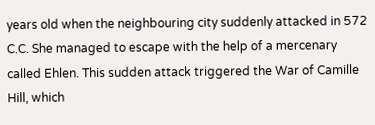years old when the neighbouring city suddenly attacked in 572 C.C. She managed to escape with the help of a mercenary called Ehlen. This sudden attack triggered the War of Camille Hill, which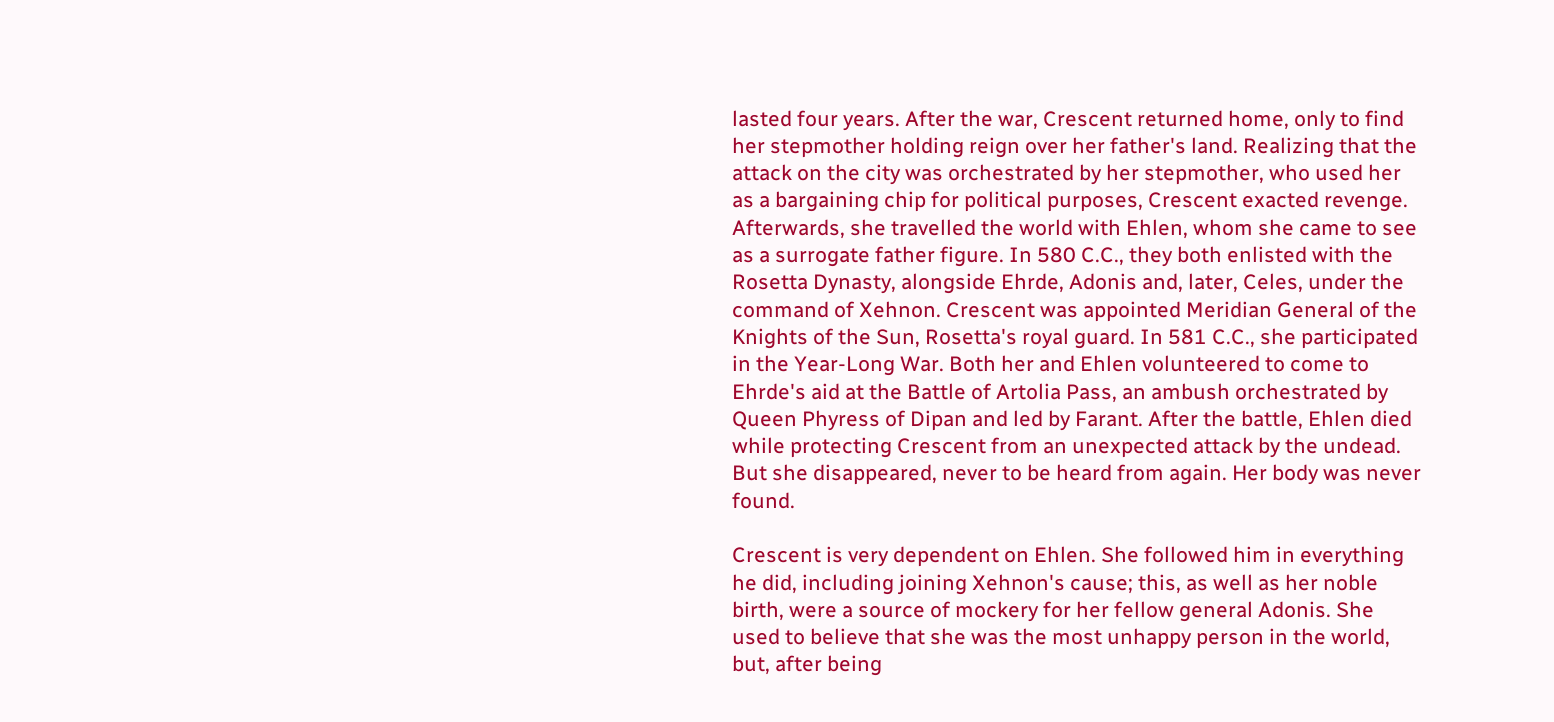lasted four years. After the war, Crescent returned home, only to find her stepmother holding reign over her father's land. Realizing that the attack on the city was orchestrated by her stepmother, who used her as a bargaining chip for political purposes, Crescent exacted revenge. Afterwards, she travelled the world with Ehlen, whom she came to see as a surrogate father figure. In 580 C.C., they both enlisted with the Rosetta Dynasty, alongside Ehrde, Adonis and, later, Celes, under the command of Xehnon. Crescent was appointed Meridian General of the Knights of the Sun, Rosetta's royal guard. In 581 C.C., she participated in the Year-Long War. Both her and Ehlen volunteered to come to Ehrde's aid at the Battle of Artolia Pass, an ambush orchestrated by Queen Phyress of Dipan and led by Farant. After the battle, Ehlen died while protecting Crescent from an unexpected attack by the undead. But she disappeared, never to be heard from again. Her body was never found.

Crescent is very dependent on Ehlen. She followed him in everything he did, including joining Xehnon's cause; this, as well as her noble birth, were a source of mockery for her fellow general Adonis. She used to believe that she was the most unhappy person in the world, but, after being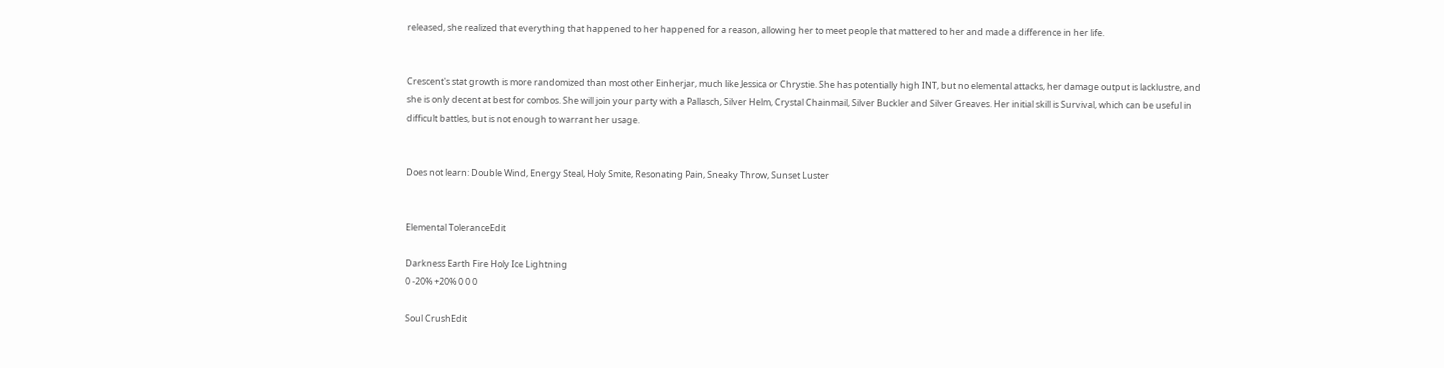released, she realized that everything that happened to her happened for a reason, allowing her to meet people that mattered to her and made a difference in her life.


Crescent's stat growth is more randomized than most other Einherjar, much like Jessica or Chrystie. She has potentially high INT, but no elemental attacks, her damage output is lacklustre, and she is only decent at best for combos. She will join your party with a Pallasch, Silver Helm, Crystal Chainmail, Silver Buckler and Silver Greaves. Her initial skill is Survival, which can be useful in difficult battles, but is not enough to warrant her usage.


Does not learn: Double Wind, Energy Steal, Holy Smite, Resonating Pain, Sneaky Throw, Sunset Luster


Elemental ToleranceEdit

Darkness Earth Fire Holy Ice Lightning
0 -20% +20% 0 0 0

Soul CrushEdit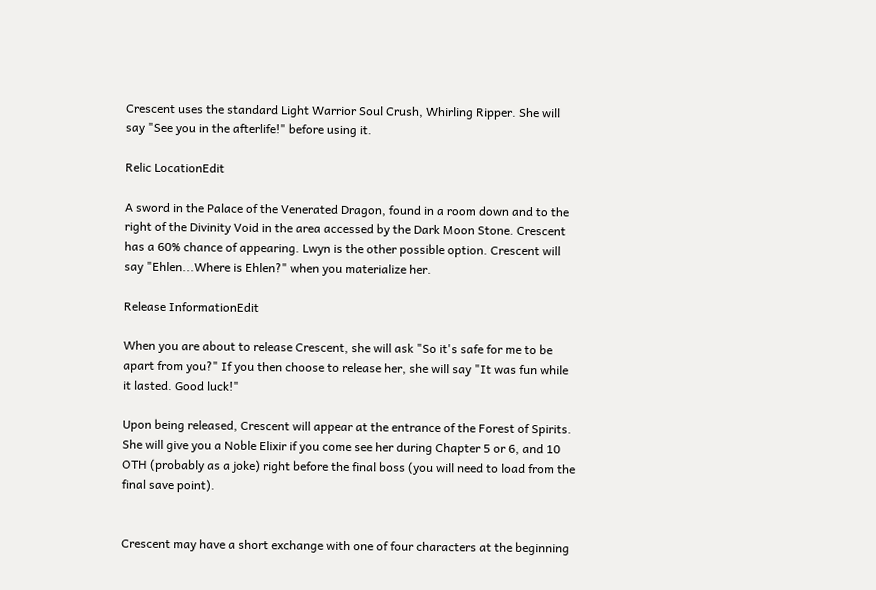Crescent uses the standard Light Warrior Soul Crush, Whirling Ripper. She will say "See you in the afterlife!" before using it.

Relic LocationEdit

A sword in the Palace of the Venerated Dragon, found in a room down and to the right of the Divinity Void in the area accessed by the Dark Moon Stone. Crescent has a 60% chance of appearing. Lwyn is the other possible option. Crescent will say "Ehlen...Where is Ehlen?" when you materialize her.

Release InformationEdit

When you are about to release Crescent, she will ask "So it's safe for me to be apart from you?" If you then choose to release her, she will say "It was fun while it lasted. Good luck!"

Upon being released, Crescent will appear at the entrance of the Forest of Spirits. She will give you a Noble Elixir if you come see her during Chapter 5 or 6, and 10 OTH (probably as a joke) right before the final boss (you will need to load from the final save point).


Crescent may have a short exchange with one of four characters at the beginning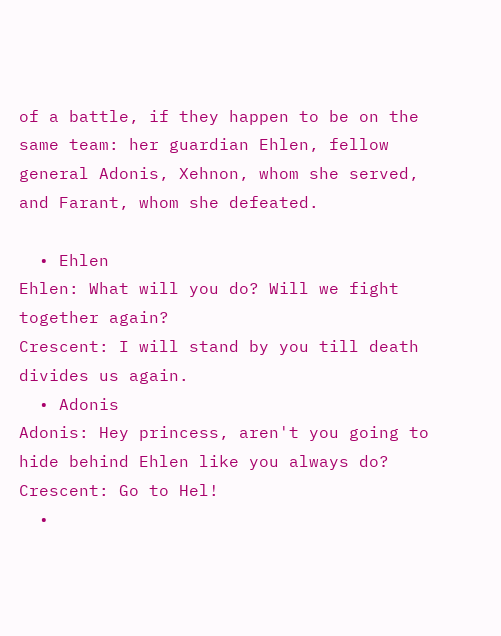of a battle, if they happen to be on the same team: her guardian Ehlen, fellow general Adonis, Xehnon, whom she served, and Farant, whom she defeated.

  • Ehlen
Ehlen: What will you do? Will we fight together again?
Crescent: I will stand by you till death divides us again.
  • Adonis
Adonis: Hey princess, aren't you going to hide behind Ehlen like you always do?
Crescent: Go to Hel!
  •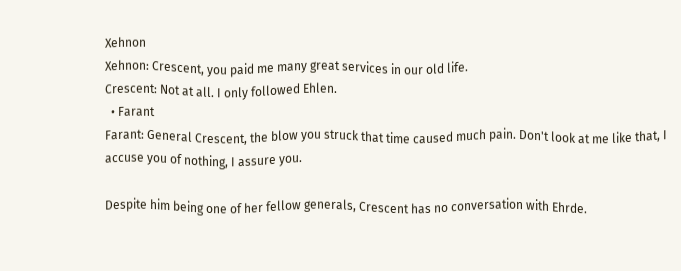Xehnon
Xehnon: Crescent, you paid me many great services in our old life.
Crescent: Not at all. I only followed Ehlen.
  • Farant
Farant: General Crescent, the blow you struck that time caused much pain. Don't look at me like that, I accuse you of nothing, I assure you.

Despite him being one of her fellow generals, Crescent has no conversation with Ehrde.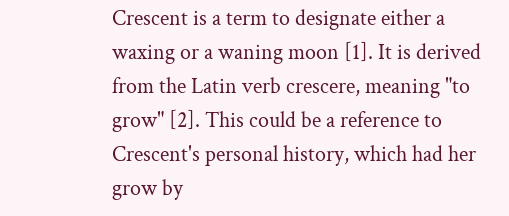Crescent is a term to designate either a waxing or a waning moon [1]. It is derived from the Latin verb crescere, meaning "to grow" [2]. This could be a reference to Crescent's personal history, which had her grow by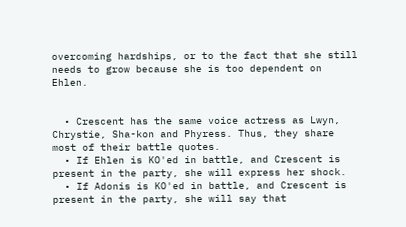overcoming hardships, or to the fact that she still needs to grow because she is too dependent on Ehlen.


  • Crescent has the same voice actress as Lwyn, Chrystie, Sha-kon and Phyress. Thus, they share most of their battle quotes.
  • If Ehlen is KO'ed in battle, and Crescent is present in the party, she will express her shock.
  • If Adonis is KO'ed in battle, and Crescent is present in the party, she will say that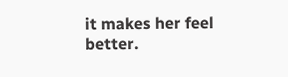it makes her feel better.